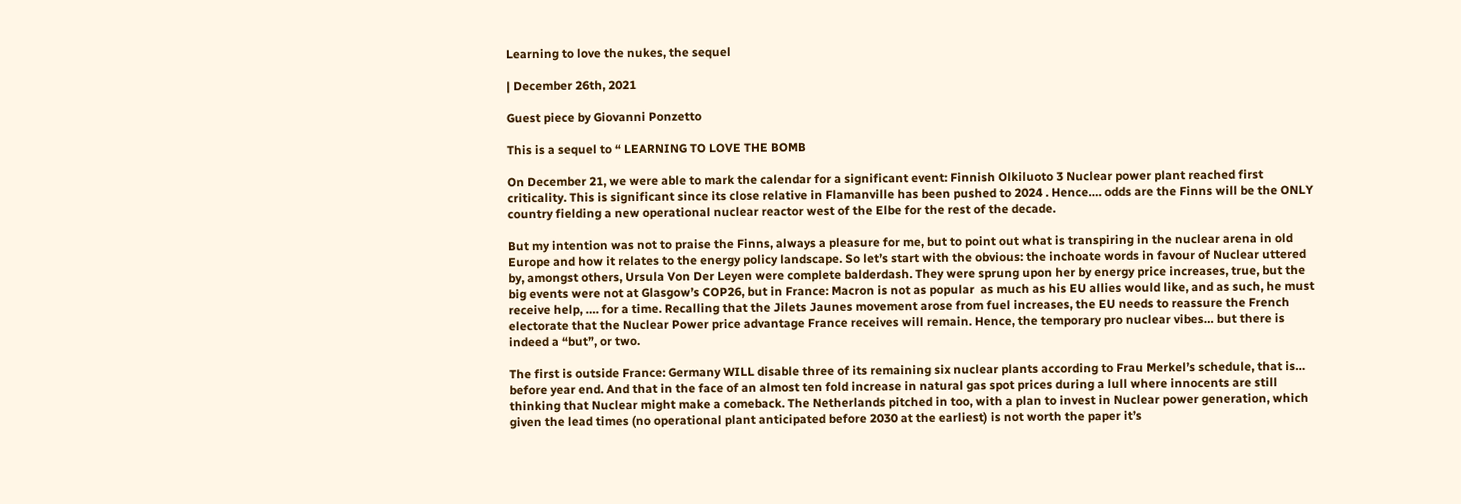Learning to love the nukes, the sequel

| December 26th, 2021

Guest piece by Giovanni Ponzetto

This is a sequel to “ LEARNING TO LOVE THE BOMB

On December 21, we were able to mark the calendar for a significant event: Finnish Olkiluoto 3 Nuclear power plant reached first criticality. This is significant since its close relative in Flamanville has been pushed to 2024 . Hence…. odds are the Finns will be the ONLY country fielding a new operational nuclear reactor west of the Elbe for the rest of the decade.

But my intention was not to praise the Finns, always a pleasure for me, but to point out what is transpiring in the nuclear arena in old Europe and how it relates to the energy policy landscape. So let’s start with the obvious: the inchoate words in favour of Nuclear uttered by, amongst others, Ursula Von Der Leyen were complete balderdash. They were sprung upon her by energy price increases, true, but the big events were not at Glasgow’s COP26, but in France: Macron is not as popular  as much as his EU allies would like, and as such, he must receive help, …. for a time. Recalling that the Jilets Jaunes movement arose from fuel increases, the EU needs to reassure the French electorate that the Nuclear Power price advantage France receives will remain. Hence, the temporary pro nuclear vibes… but there is indeed a “but”, or two.

The first is outside France: Germany WILL disable three of its remaining six nuclear plants according to Frau Merkel’s schedule, that is… before year end. And that in the face of an almost ten fold increase in natural gas spot prices during a lull where innocents are still thinking that Nuclear might make a comeback. The Netherlands pitched in too, with a plan to invest in Nuclear power generation, which given the lead times (no operational plant anticipated before 2030 at the earliest) is not worth the paper it’s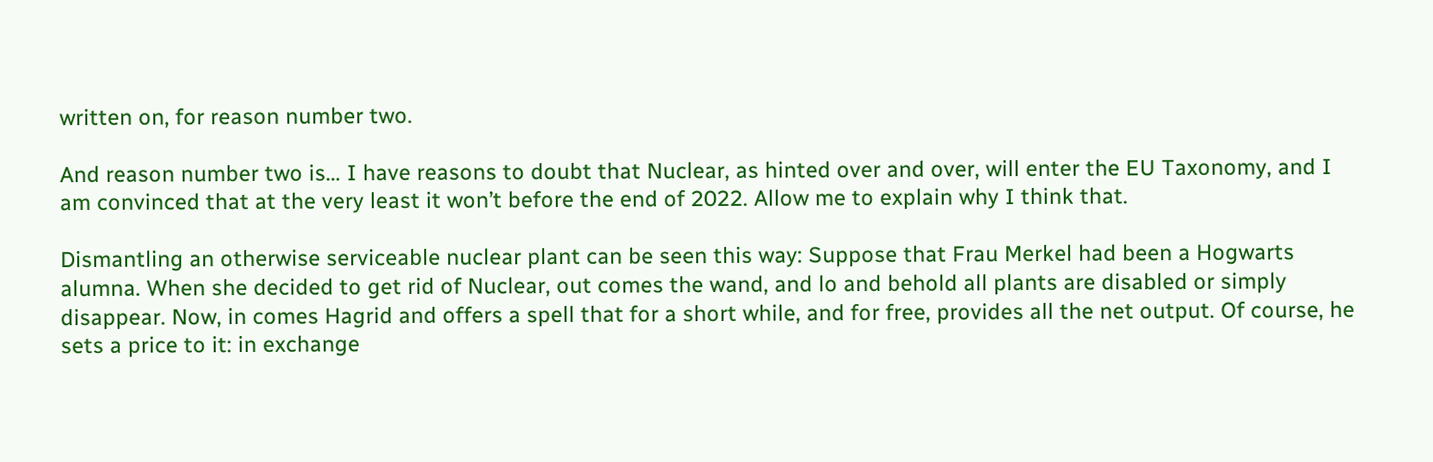written on, for reason number two.

And reason number two is… I have reasons to doubt that Nuclear, as hinted over and over, will enter the EU Taxonomy, and I am convinced that at the very least it won’t before the end of 2022. Allow me to explain why I think that.

Dismantling an otherwise serviceable nuclear plant can be seen this way: Suppose that Frau Merkel had been a Hogwarts alumna. When she decided to get rid of Nuclear, out comes the wand, and lo and behold all plants are disabled or simply disappear. Now, in comes Hagrid and offers a spell that for a short while, and for free, provides all the net output. Of course, he sets a price to it: in exchange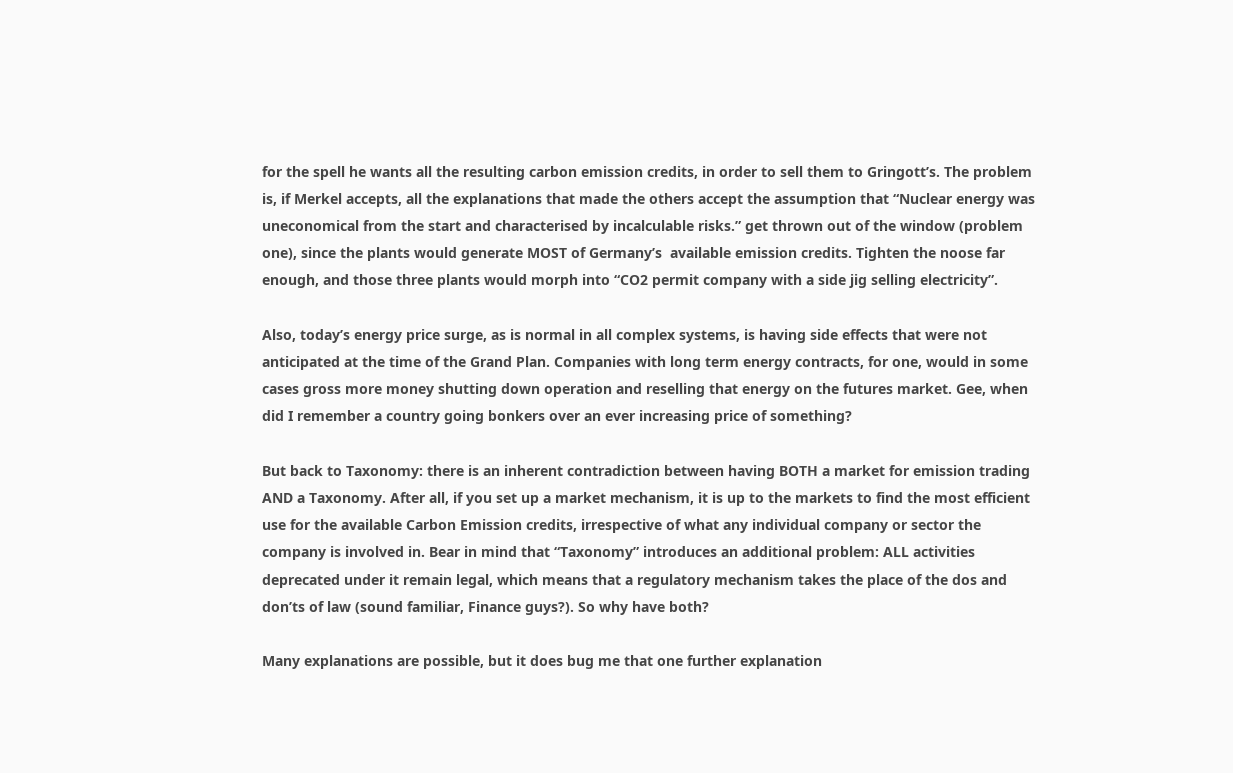for the spell he wants all the resulting carbon emission credits, in order to sell them to Gringott’s. The problem is, if Merkel accepts, all the explanations that made the others accept the assumption that “Nuclear energy was uneconomical from the start and characterised by incalculable risks.” get thrown out of the window (problem one), since the plants would generate MOST of Germany’s  available emission credits. Tighten the noose far enough, and those three plants would morph into “CO2 permit company with a side jig selling electricity”.

Also, today’s energy price surge, as is normal in all complex systems, is having side effects that were not anticipated at the time of the Grand Plan. Companies with long term energy contracts, for one, would in some cases gross more money shutting down operation and reselling that energy on the futures market. Gee, when did I remember a country going bonkers over an ever increasing price of something?

But back to Taxonomy: there is an inherent contradiction between having BOTH a market for emission trading AND a Taxonomy. After all, if you set up a market mechanism, it is up to the markets to find the most efficient use for the available Carbon Emission credits, irrespective of what any individual company or sector the company is involved in. Bear in mind that “Taxonomy” introduces an additional problem: ALL activities deprecated under it remain legal, which means that a regulatory mechanism takes the place of the dos and don’ts of law (sound familiar, Finance guys?). So why have both?

Many explanations are possible, but it does bug me that one further explanation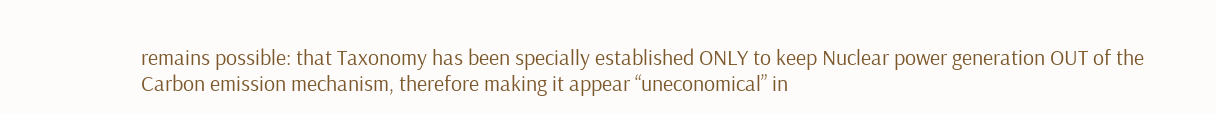remains possible: that Taxonomy has been specially established ONLY to keep Nuclear power generation OUT of the Carbon emission mechanism, therefore making it appear “uneconomical” in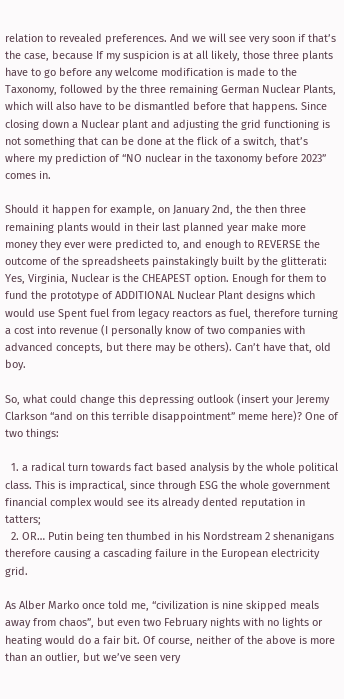relation to revealed preferences. And we will see very soon if that’s the case, because If my suspicion is at all likely, those three plants have to go before any welcome modification is made to the Taxonomy, followed by the three remaining German Nuclear Plants, which will also have to be dismantled before that happens. Since closing down a Nuclear plant and adjusting the grid functioning is not something that can be done at the flick of a switch, that’s where my prediction of “NO nuclear in the taxonomy before 2023” comes in.

Should it happen for example, on January 2nd, the then three remaining plants would in their last planned year make more money they ever were predicted to, and enough to REVERSE the outcome of the spreadsheets painstakingly built by the glitterati: Yes, Virginia, Nuclear is the CHEAPEST option. Enough for them to fund the prototype of ADDITIONAL Nuclear Plant designs which would use Spent fuel from legacy reactors as fuel, therefore turning a cost into revenue (I personally know of two companies with advanced concepts, but there may be others). Can’t have that, old boy.

So, what could change this depressing outlook (insert your Jeremy Clarkson “and on this terrible disappointment” meme here)? One of two things:

  1. a radical turn towards fact based analysis by the whole political class. This is impractical, since through ESG the whole government financial complex would see its already dented reputation in tatters;
  2. OR… Putin being ten thumbed in his Nordstream 2 shenanigans therefore causing a cascading failure in the European electricity grid.

As Alber Marko once told me, “civilization is nine skipped meals away from chaos”, but even two February nights with no lights or heating would do a fair bit. Of course, neither of the above is more than an outlier, but we’ve seen very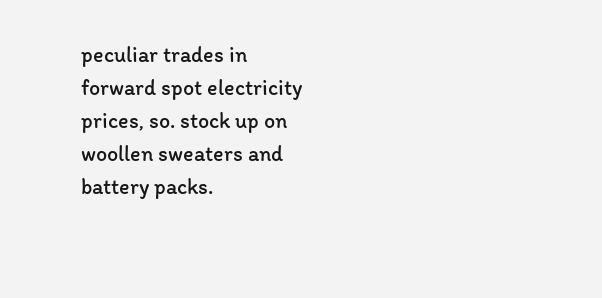peculiar trades in forward spot electricity prices, so. stock up on woollen sweaters and battery packs.